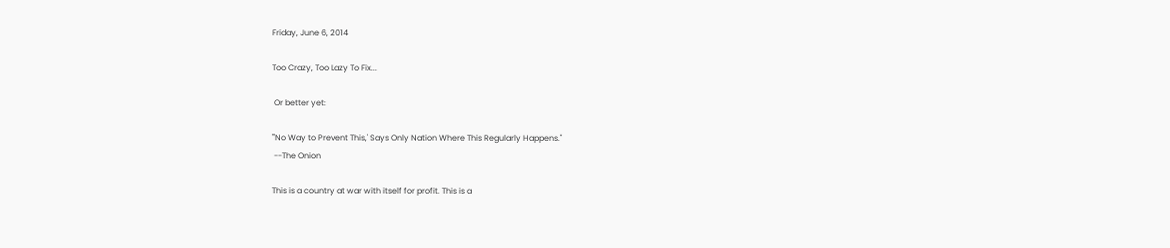Friday, June 6, 2014

Too Crazy, Too Lazy To Fix...

 Or better yet:

"'No Way to Prevent This,' Says Only Nation Where This Regularly Happens."
 --The Onion

This is a country at war with itself for profit. This is a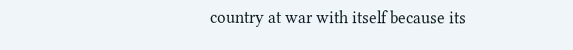country at war with itself because its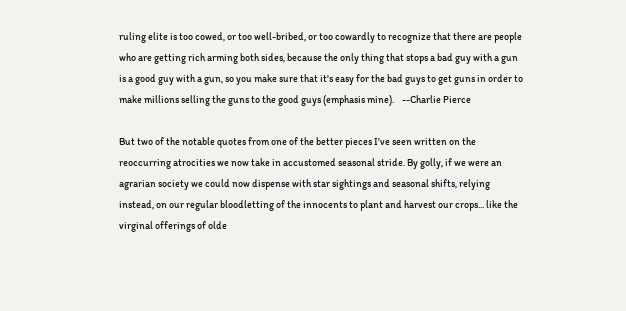ruling elite is too cowed, or too well-bribed, or too cowardly to recognize that there are people who are getting rich arming both sides, because the only thing that stops a bad guy with a gun is a good guy with a gun, so you make sure that it's easy for the bad guys to get guns in order to make millions selling the guns to the good guys (emphasis mine).    --Charlie Pierce

But two of the notable quotes from one of the better pieces I've seen written on the reoccurring atrocities we now take in accustomed seasonal stride. By golly, if we were an agrarian society we could now dispense with star sightings and seasonal shifts, relying instead, on our regular bloodletting of the innocents to plant and harvest our crops... like the virginal offerings of olde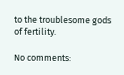to the troublesome gods of fertility.

No comments: